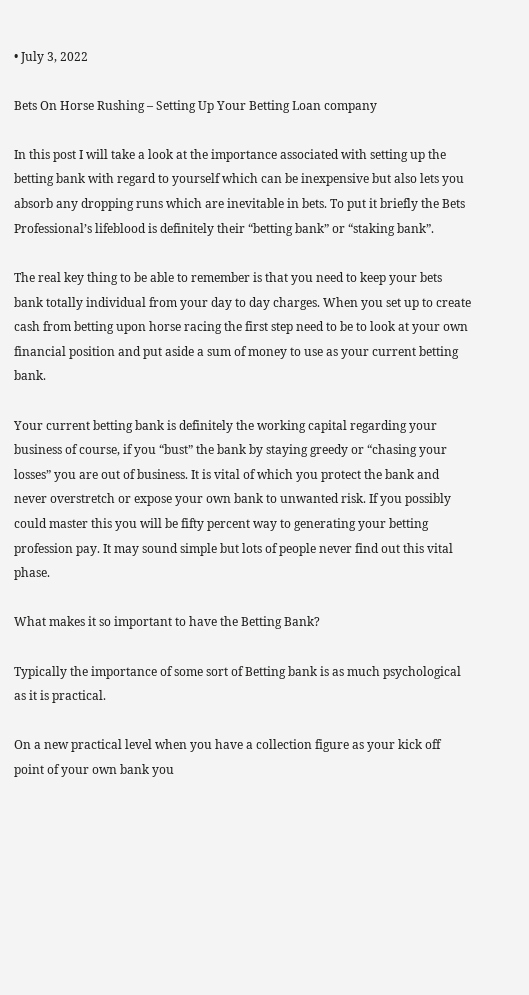• July 3, 2022

Bets On Horse Rushing – Setting Up Your Betting Loan company

In this post I will take a look at the importance associated with setting up the betting bank with regard to yourself which can be inexpensive but also lets you absorb any dropping runs which are inevitable in bets. To put it briefly the Bets Professional’s lifeblood is definitely their “betting bank” or “staking bank”.

The real key thing to be able to remember is that you need to keep your bets bank totally individual from your day to day charges. When you set up to create cash from betting upon horse racing the first step need to be to look at your own financial position and put aside a sum of money to use as your current betting bank.

Your current betting bank is definitely the working capital regarding your business of course, if you “bust” the bank by staying greedy or “chasing your losses” you are out of business. It is vital of which you protect the bank and never overstretch or expose your own bank to unwanted risk. If you possibly could master this you will be fifty percent way to generating your betting profession pay. It may sound simple but lots of people never find out this vital phase.

What makes it so important to have the Betting Bank?

Typically the importance of some sort of Betting bank is as much psychological as it is practical.

On a new practical level when you have a collection figure as your kick off point of your own bank you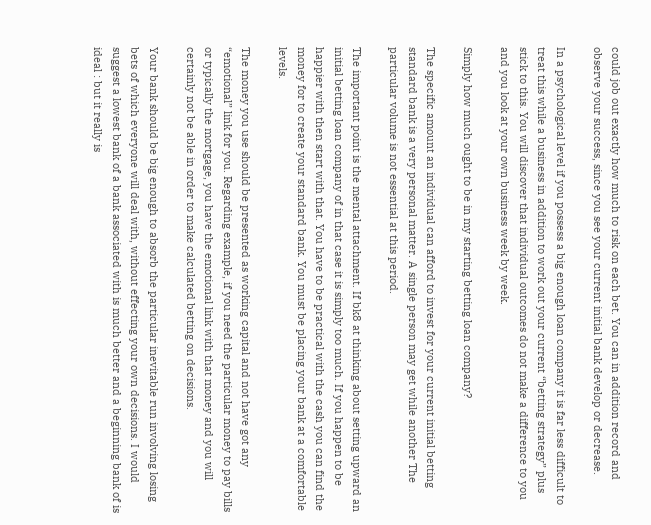could job out exactly how much to risk on each bet. You can in addition record and observe your success, since you see your current initial bank develop or decrease.

In a psychological level if you possess a big enough loan company it is far less difficult to treat this while a business in addition to work out your current “betting strategy” plus stick to this. You will discover that individual outcomes do not make a difference to you and you look at your own business week by week.

Simply how much ought to be in my starting betting loan company?

The specific amount an individual can afford to invest for your current initial betting standard bank is a very personal matter. A single person may get while another The particular volume is not essential at this period.

The important point is the mental attachment. If bk8 at thinking about setting upward an initial betting loan company of in that case it is simply too much. If you happen to be happier with then start with that. You have to be practical with the cash you can find the money for to create your standard bank. You must be placing your bank at a comfortable levels.

The money you use should be presented as working capital and not have got any “emotional” link for you. Regarding example, if you need the particular money to pay bills or typically the mortgage, you have the emotional link with that money and you will certainly not be able in order to make calculated betting on decisions.

Your bank should be big enough to absorb the particular inevitable run involving losing bets of which everyone will deal with, without effecting your own decisions. I would suggest a lowest bank of a bank associated with is much better and a beginning bank of is ideal : but it really is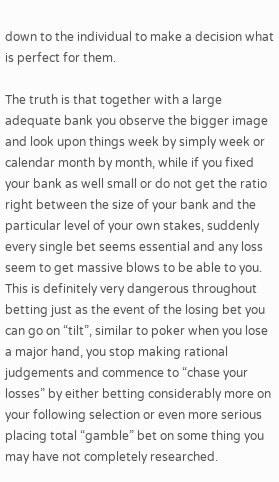down to the individual to make a decision what is perfect for them.

The truth is that together with a large adequate bank you observe the bigger image and look upon things week by simply week or calendar month by month, while if you fixed your bank as well small or do not get the ratio right between the size of your bank and the particular level of your own stakes, suddenly every single bet seems essential and any loss seem to get massive blows to be able to you. This is definitely very dangerous throughout betting just as the event of the losing bet you can go on “tilt”, similar to poker when you lose a major hand, you stop making rational judgements and commence to “chase your losses” by either betting considerably more on your following selection or even more serious placing total “gamble” bet on some thing you may have not completely researched.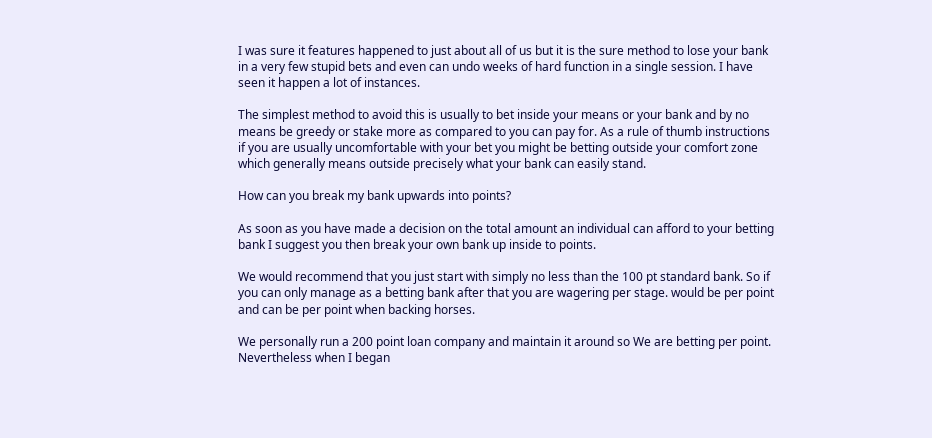I was sure it features happened to just about all of us but it is the sure method to lose your bank in a very few stupid bets and even can undo weeks of hard function in a single session. I have seen it happen a lot of instances.

The simplest method to avoid this is usually to bet inside your means or your bank and by no means be greedy or stake more as compared to you can pay for. As a rule of thumb instructions if you are usually uncomfortable with your bet you might be betting outside your comfort zone which generally means outside precisely what your bank can easily stand.

How can you break my bank upwards into points?

As soon as you have made a decision on the total amount an individual can afford to your betting bank I suggest you then break your own bank up inside to points.

We would recommend that you just start with simply no less than the 100 pt standard bank. So if you can only manage as a betting bank after that you are wagering per stage. would be per point and can be per point when backing horses.

We personally run a 200 point loan company and maintain it around so We are betting per point. Nevertheless when I began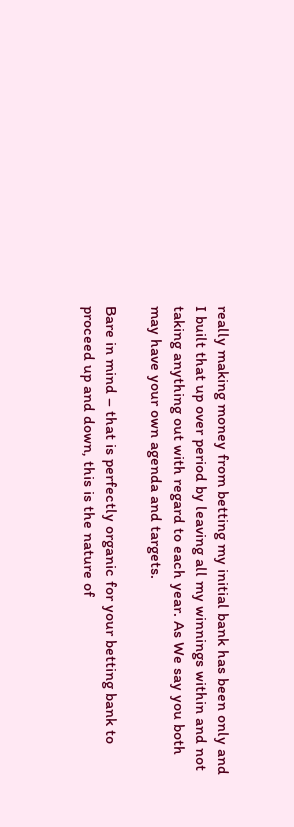really making money from betting my initial bank has been only and I built that up over period by leaving all my winnings within and not taking anything out with regard to each year. As We say you both may have your own agenda and targets.

Bare in mind – that is perfectly organic for your betting bank to proceed up and down, this is the nature of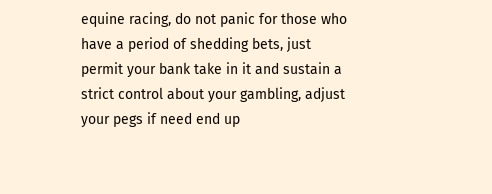equine racing, do not panic for those who have a period of shedding bets, just permit your bank take in it and sustain a strict control about your gambling, adjust your pegs if need end up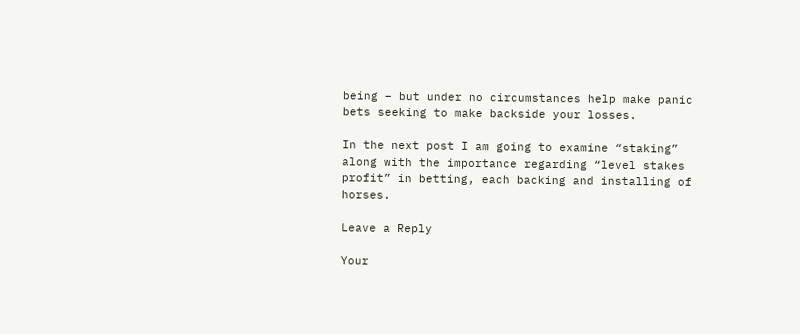being – but under no circumstances help make panic bets seeking to make backside your losses.

In the next post I am going to examine “staking” along with the importance regarding “level stakes profit” in betting, each backing and installing of horses.

Leave a Reply

Your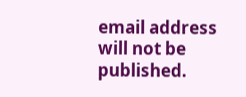email address will not be published.